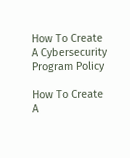How To Create A Cybersecurity Program Policy

How To Create A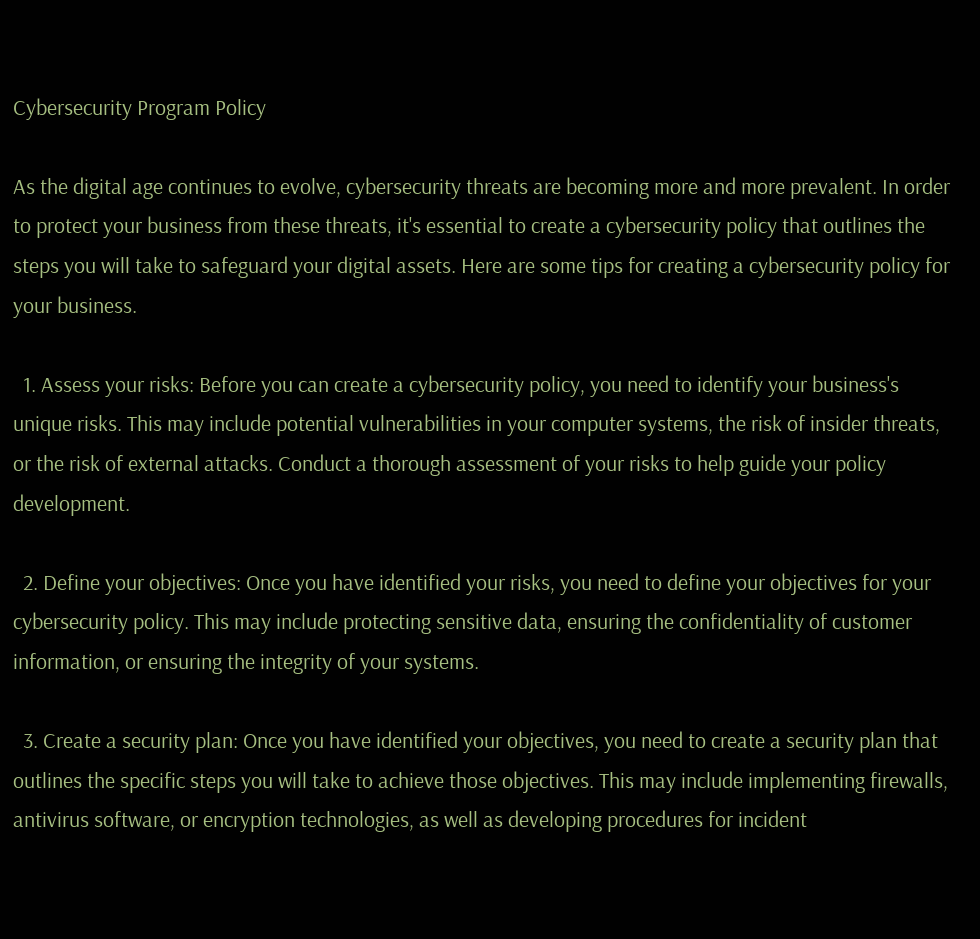Cybersecurity Program Policy

As the digital age continues to evolve, cybersecurity threats are becoming more and more prevalent. In order to protect your business from these threats, it's essential to create a cybersecurity policy that outlines the steps you will take to safeguard your digital assets. Here are some tips for creating a cybersecurity policy for your business.

  1. Assess your risks: Before you can create a cybersecurity policy, you need to identify your business's unique risks. This may include potential vulnerabilities in your computer systems, the risk of insider threats, or the risk of external attacks. Conduct a thorough assessment of your risks to help guide your policy development.

  2. Define your objectives: Once you have identified your risks, you need to define your objectives for your cybersecurity policy. This may include protecting sensitive data, ensuring the confidentiality of customer information, or ensuring the integrity of your systems.

  3. Create a security plan: Once you have identified your objectives, you need to create a security plan that outlines the specific steps you will take to achieve those objectives. This may include implementing firewalls, antivirus software, or encryption technologies, as well as developing procedures for incident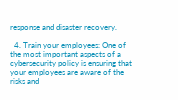response and disaster recovery.

  4. Train your employees: One of the most important aspects of a cybersecurity policy is ensuring that your employees are aware of the risks and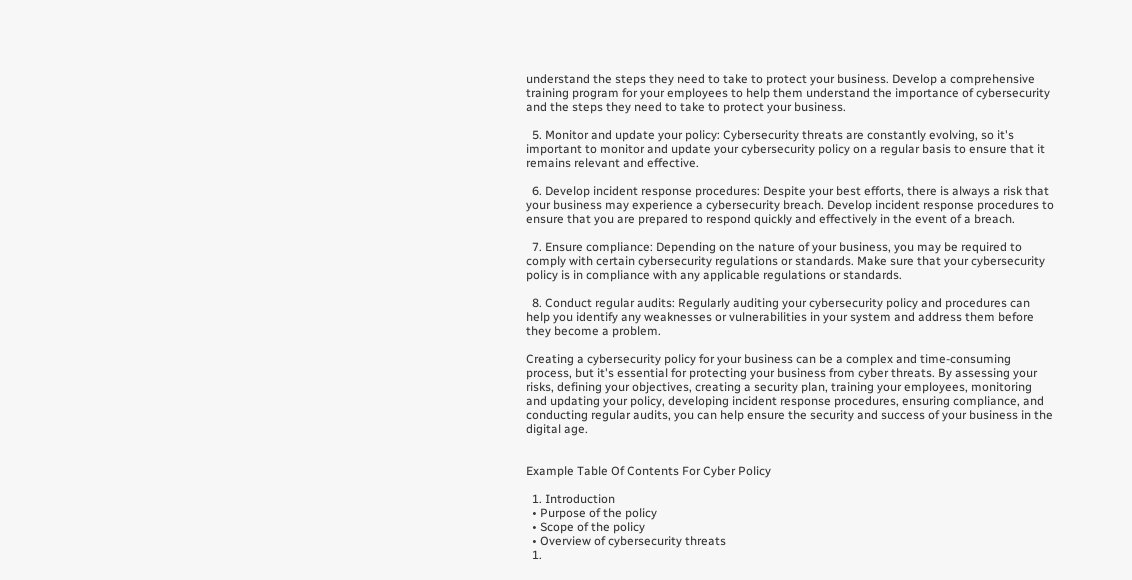understand the steps they need to take to protect your business. Develop a comprehensive training program for your employees to help them understand the importance of cybersecurity and the steps they need to take to protect your business.

  5. Monitor and update your policy: Cybersecurity threats are constantly evolving, so it's important to monitor and update your cybersecurity policy on a regular basis to ensure that it remains relevant and effective.

  6. Develop incident response procedures: Despite your best efforts, there is always a risk that your business may experience a cybersecurity breach. Develop incident response procedures to ensure that you are prepared to respond quickly and effectively in the event of a breach.

  7. Ensure compliance: Depending on the nature of your business, you may be required to comply with certain cybersecurity regulations or standards. Make sure that your cybersecurity policy is in compliance with any applicable regulations or standards.

  8. Conduct regular audits: Regularly auditing your cybersecurity policy and procedures can help you identify any weaknesses or vulnerabilities in your system and address them before they become a problem.

Creating a cybersecurity policy for your business can be a complex and time-consuming process, but it's essential for protecting your business from cyber threats. By assessing your risks, defining your objectives, creating a security plan, training your employees, monitoring and updating your policy, developing incident response procedures, ensuring compliance, and conducting regular audits, you can help ensure the security and success of your business in the digital age.


Example Table Of Contents For Cyber Policy

  1. Introduction
  • Purpose of the policy
  • Scope of the policy
  • Overview of cybersecurity threats
  1.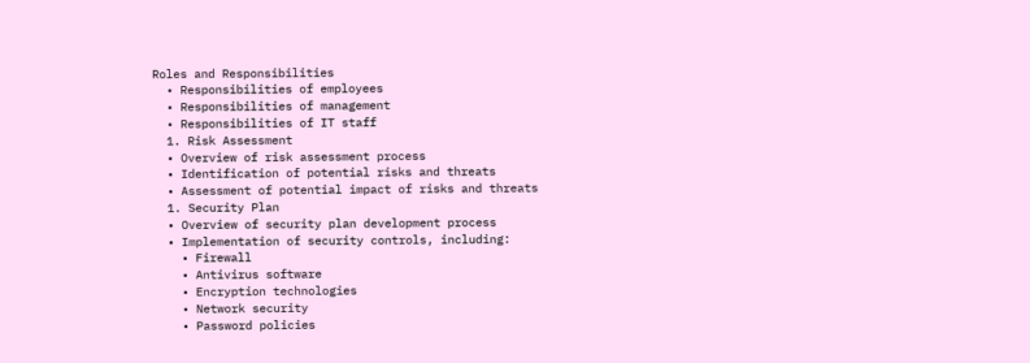Roles and Responsibilities
  • Responsibilities of employees
  • Responsibilities of management
  • Responsibilities of IT staff
  1. Risk Assessment
  • Overview of risk assessment process
  • Identification of potential risks and threats
  • Assessment of potential impact of risks and threats
  1. Security Plan
  • Overview of security plan development process
  • Implementation of security controls, including:
    • Firewall
    • Antivirus software
    • Encryption technologies
    • Network security
    • Password policies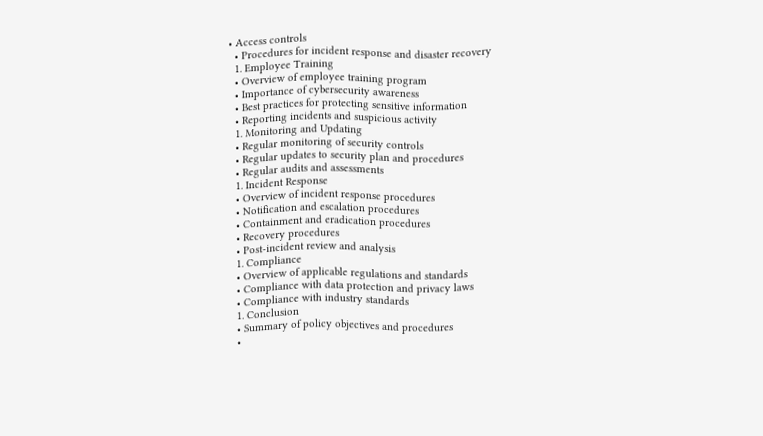• Access controls
  • Procedures for incident response and disaster recovery
  1. Employee Training
  • Overview of employee training program
  • Importance of cybersecurity awareness
  • Best practices for protecting sensitive information
  • Reporting incidents and suspicious activity
  1. Monitoring and Updating
  • Regular monitoring of security controls
  • Regular updates to security plan and procedures
  • Regular audits and assessments
  1. Incident Response
  • Overview of incident response procedures
  • Notification and escalation procedures
  • Containment and eradication procedures
  • Recovery procedures
  • Post-incident review and analysis
  1. Compliance
  • Overview of applicable regulations and standards
  • Compliance with data protection and privacy laws
  • Compliance with industry standards
  1. Conclusion
  • Summary of policy objectives and procedures
  •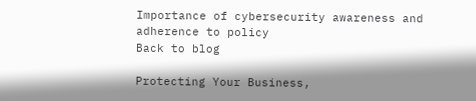Importance of cybersecurity awareness and adherence to policy
Back to blog

Protecting Your Business,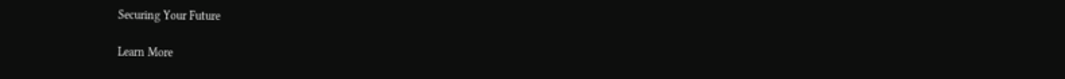Securing Your Future

Learn More